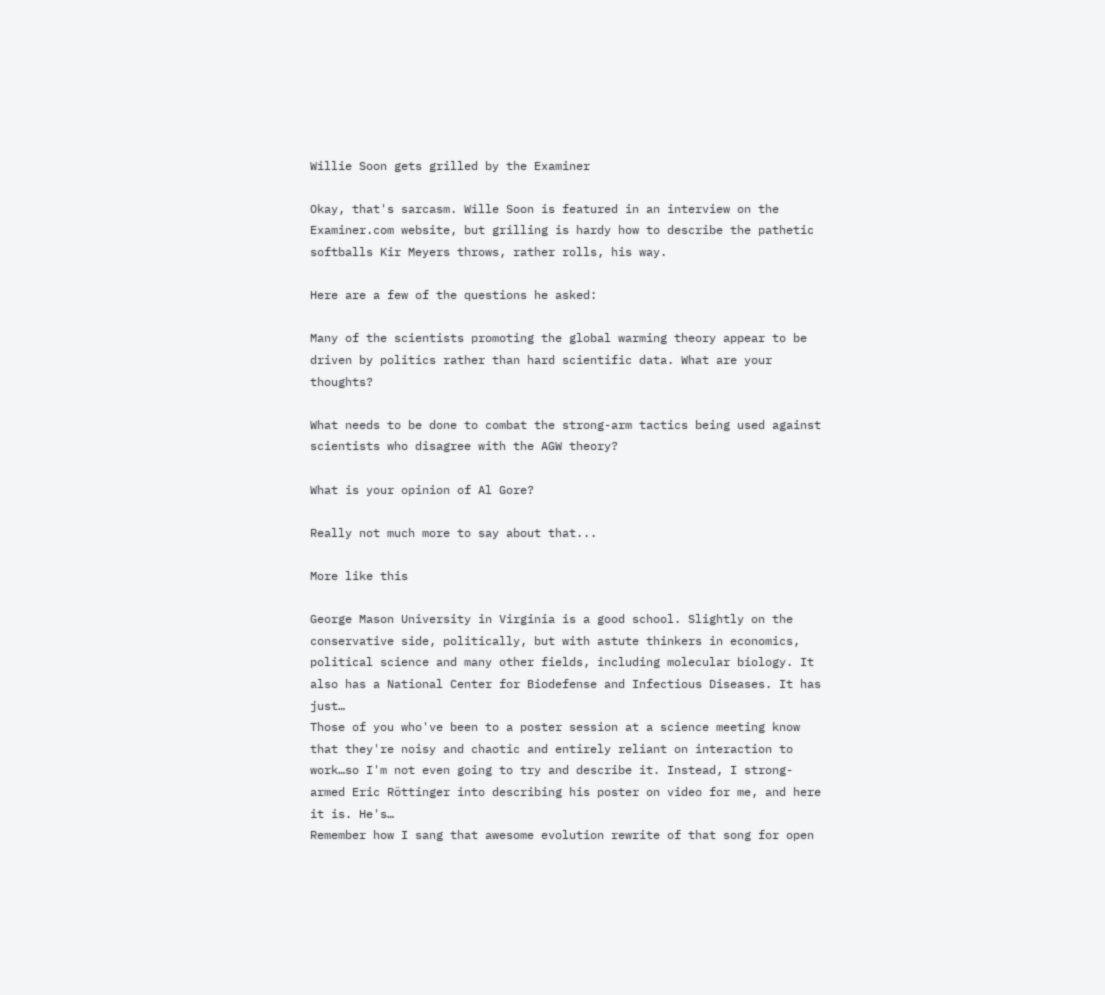Willie Soon gets grilled by the Examiner

Okay, that's sarcasm. Wille Soon is featured in an interview on the Examiner.com website, but grilling is hardy how to describe the pathetic softballs Kir Meyers throws, rather rolls, his way.

Here are a few of the questions he asked:

Many of the scientists promoting the global warming theory appear to be driven by politics rather than hard scientific data. What are your thoughts?

What needs to be done to combat the strong-arm tactics being used against scientists who disagree with the AGW theory?

What is your opinion of Al Gore?

Really not much more to say about that...

More like this

George Mason University in Virginia is a good school. Slightly on the conservative side, politically, but with astute thinkers in economics, political science and many other fields, including molecular biology. It also has a National Center for Biodefense and Infectious Diseases. It has just…
Those of you who've been to a poster session at a science meeting know that they're noisy and chaotic and entirely reliant on interaction to work…so I'm not even going to try and describe it. Instead, I strong-armed Eric Röttinger into describing his poster on video for me, and here it is. He's…
Remember how I sang that awesome evolution rewrite of that song for open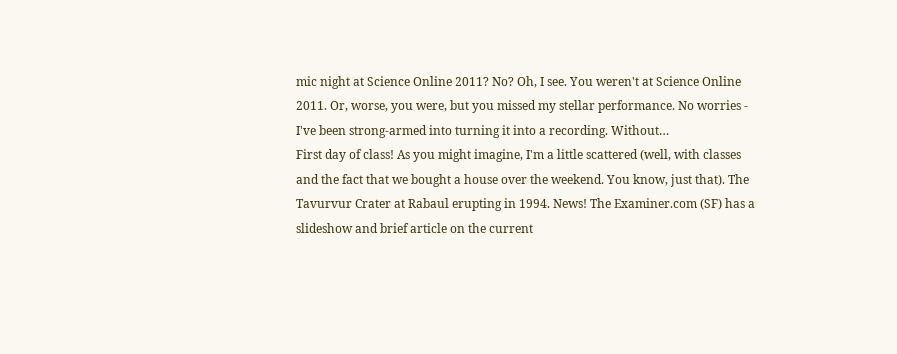mic night at Science Online 2011? No? Oh, I see. You weren't at Science Online 2011. Or, worse, you were, but you missed my stellar performance. No worries - I've been strong-armed into turning it into a recording. Without…
First day of class! As you might imagine, I'm a little scattered (well, with classes and the fact that we bought a house over the weekend. You know, just that). The Tavurvur Crater at Rabaul erupting in 1994. News! The Examiner.com (SF) has a slideshow and brief article on the current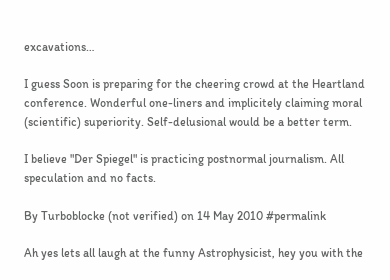excavations…

I guess Soon is preparing for the cheering crowd at the Heartland conference. Wonderful one-liners and implicitely claiming moral (scientific) superiority. Self-delusional would be a better term.

I believe "Der Spiegel" is practicing postnormal journalism. All speculation and no facts.

By Turboblocke (not verified) on 14 May 2010 #permalink

Ah yes lets all laugh at the funny Astrophysicist, hey you with the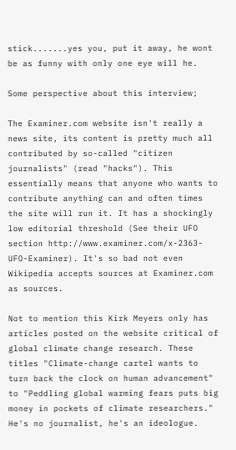stick.......yes you, put it away, he wont be as funny with only one eye will he.

Some perspective about this interview;

The Examiner.com website isn't really a news site, its content is pretty much all contributed by so-called "citizen journalists" (read "hacks"). This essentially means that anyone who wants to contribute anything can and often times the site will run it. It has a shockingly low editorial threshold (See their UFO section http://www.examiner.com/x-2363-UFO-Examiner). It's so bad not even Wikipedia accepts sources at Examiner.com as sources.

Not to mention this Kirk Meyers only has articles posted on the website critical of global climate change research. These titles "Climate-change cartel wants to turn back the clock on human advancement" to "Peddling global warming fears puts big money in pockets of climate researchers." He's no journalist, he's an ideologue.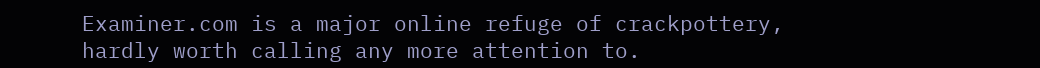Examiner.com is a major online refuge of crackpottery, hardly worth calling any more attention to.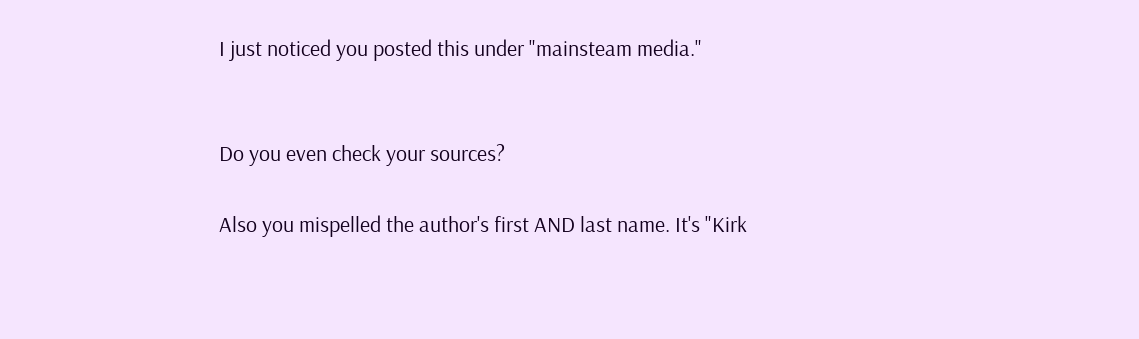I just noticed you posted this under "mainsteam media."


Do you even check your sources?

Also you mispelled the author's first AND last name. It's "Kirk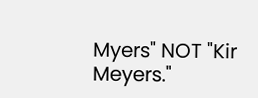Myers" NOT "Kir Meyers."